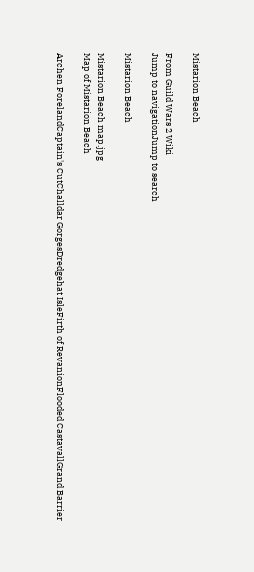Mistarion Beach

From Guild Wars 2 Wiki
Jump to navigationJump to search

Mistarion Beach

Mistarion Beach map.jpg
Map of Mistarion Beach

Archen ForelandCaptain's CutChalldar GorgesDredgehat IsleFirth of RevanionFlooded CastavallGrand Barrier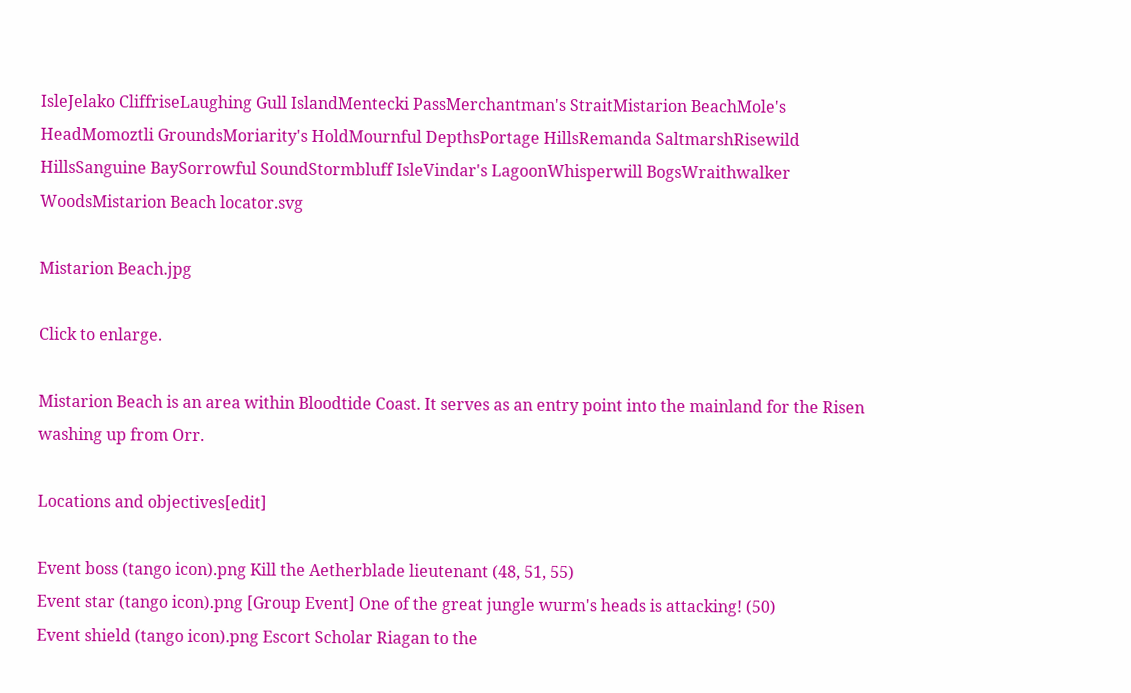IsleJelako CliffriseLaughing Gull IslandMentecki PassMerchantman's StraitMistarion BeachMole's HeadMomoztli GroundsMoriarity's HoldMournful DepthsPortage HillsRemanda SaltmarshRisewild HillsSanguine BaySorrowful SoundStormbluff IsleVindar's LagoonWhisperwill BogsWraithwalker WoodsMistarion Beach locator.svg

Mistarion Beach.jpg

Click to enlarge.

Mistarion Beach is an area within Bloodtide Coast. It serves as an entry point into the mainland for the Risen washing up from Orr.

Locations and objectives[edit]

Event boss (tango icon).png Kill the Aetherblade lieutenant (48, 51, 55)
Event star (tango icon).png [Group Event] One of the great jungle wurm's heads is attacking! (50)
Event shield (tango icon).png Escort Scholar Riagan to the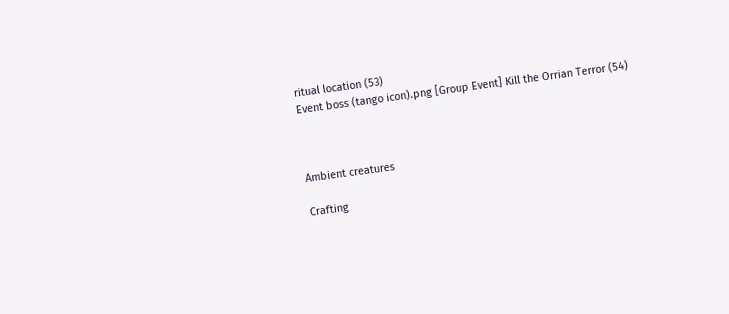ritual location (53)
Event boss (tango icon).png [Group Event] Kill the Orrian Terror (54)



Ambient creatures

Crafting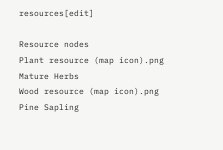resources[edit]

Resource nodes
Plant resource (map icon).png Mature Herbs
Wood resource (map icon).png Pine Sapling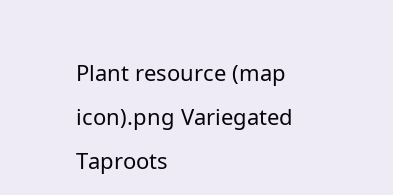Plant resource (map icon).png Variegated Taproots